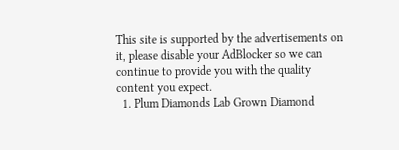This site is supported by the advertisements on it, please disable your AdBlocker so we can continue to provide you with the quality content you expect.
  1. Plum Diamonds Lab Grown Diamond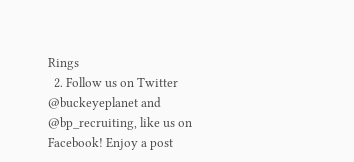Rings
  2. Follow us on Twitter @buckeyeplanet and @bp_recruiting, like us on Facebook! Enjoy a post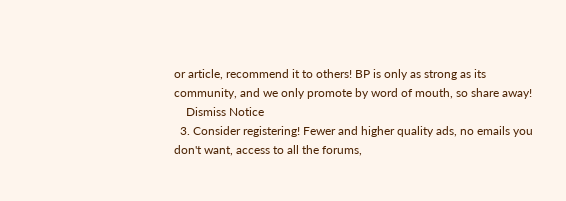or article, recommend it to others! BP is only as strong as its community, and we only promote by word of mouth, so share away!
    Dismiss Notice
  3. Consider registering! Fewer and higher quality ads, no emails you don't want, access to all the forums,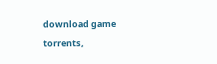download game torrents,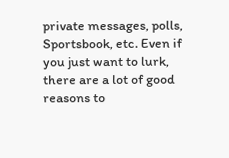private messages, polls, Sportsbook, etc. Even if you just want to lurk, there are a lot of good reasons to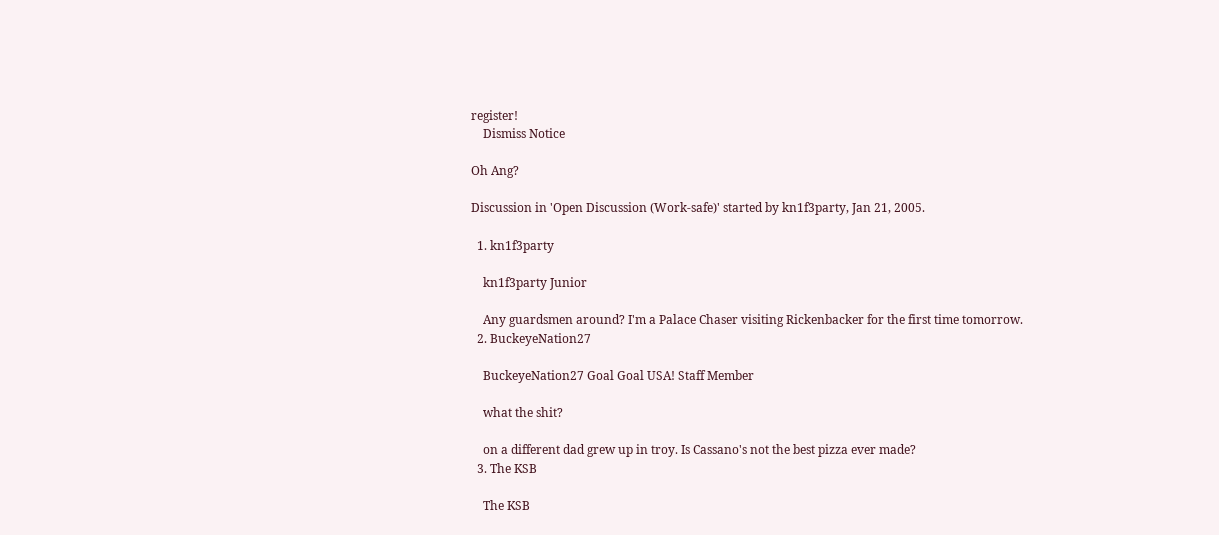register!
    Dismiss Notice

Oh Ang?

Discussion in 'Open Discussion (Work-safe)' started by kn1f3party, Jan 21, 2005.

  1. kn1f3party

    kn1f3party Junior

    Any guardsmen around? I'm a Palace Chaser visiting Rickenbacker for the first time tomorrow.
  2. BuckeyeNation27

    BuckeyeNation27 Goal Goal USA! Staff Member

    what the shit?

    on a different dad grew up in troy. Is Cassano's not the best pizza ever made?
  3. The KSB

    The KSB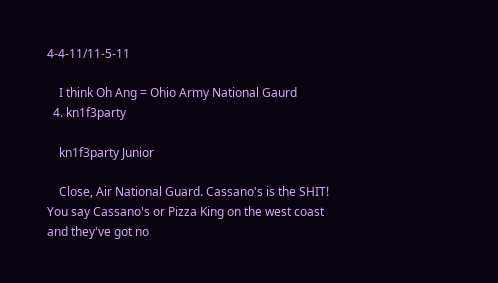4-4-11/11-5-11

    I think Oh Ang = Ohio Army National Gaurd
  4. kn1f3party

    kn1f3party Junior

    Close, Air National Guard. Cassano's is the SHIT! You say Cassano's or Pizza King on the west coast and they've got no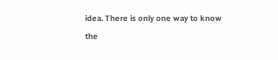idea. There is only one way to know the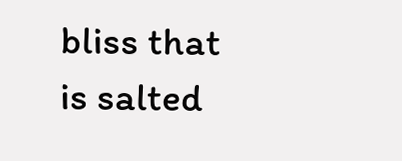bliss that is salted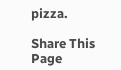pizza.

Share This Page